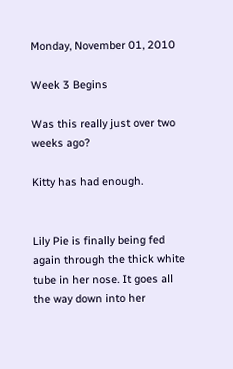Monday, November 01, 2010

Week 3 Begins

Was this really just over two weeks ago?

Kitty has had enough.


Lily Pie is finally being fed again through the thick white tube in her nose. It goes all the way down into her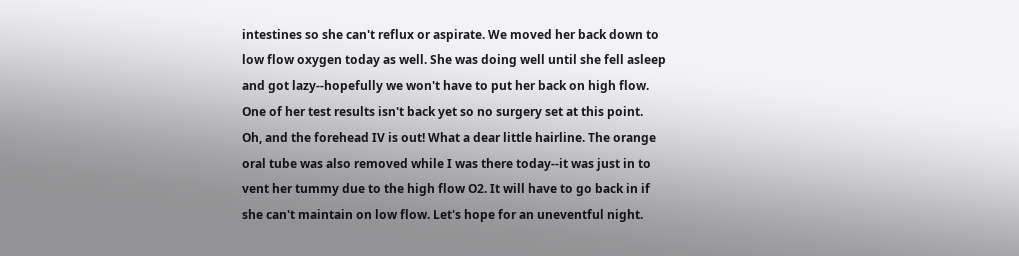intestines so she can't reflux or aspirate. We moved her back down to low flow oxygen today as well. She was doing well until she fell asleep and got lazy--hopefully we won't have to put her back on high flow. One of her test results isn't back yet so no surgery set at this point.
Oh, and the forehead IV is out! What a dear little hairline. The orange oral tube was also removed while I was there today--it was just in to vent her tummy due to the high flow O2. It will have to go back in if she can't maintain on low flow. Let's hope for an uneventful night.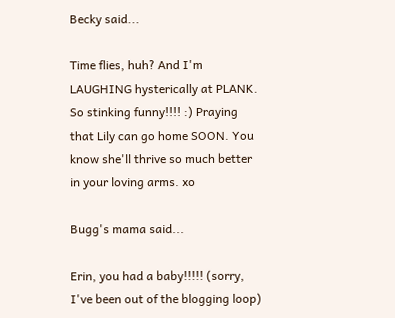Becky said...

Time flies, huh? And I'm LAUGHING hysterically at PLANK. So stinking funny!!!! :) Praying that Lily can go home SOON. You know she'll thrive so much better in your loving arms. xo

Bugg's mama said...

Erin, you had a baby!!!!! (sorry, I've been out of the blogging loop)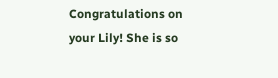Congratulations on your Lily! She is so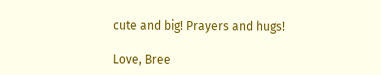cute and big! Prayers and hugs!

Love, Bree